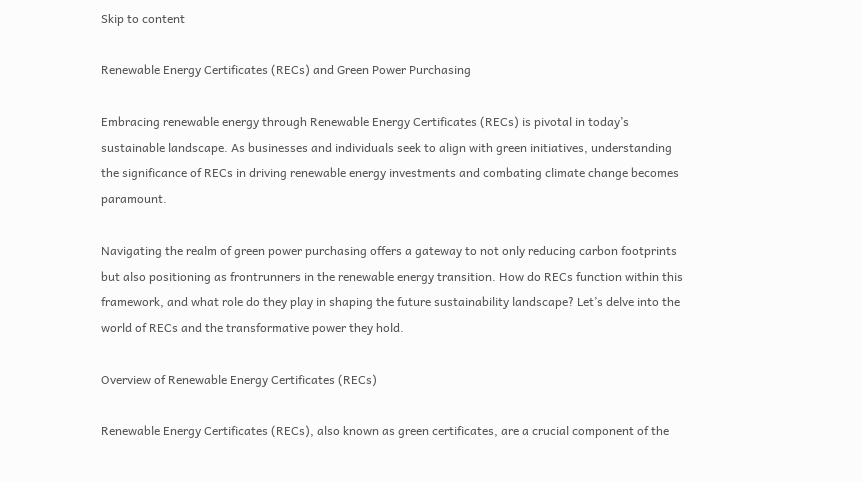Skip to content

Renewable Energy Certificates (RECs) and Green Power Purchasing

Embracing renewable energy through Renewable Energy Certificates (RECs) is pivotal in today’s sustainable landscape. As businesses and individuals seek to align with green initiatives, understanding the significance of RECs in driving renewable energy investments and combating climate change becomes paramount.

Navigating the realm of green power purchasing offers a gateway to not only reducing carbon footprints but also positioning as frontrunners in the renewable energy transition. How do RECs function within this framework, and what role do they play in shaping the future sustainability landscape? Let’s delve into the world of RECs and the transformative power they hold.

Overview of Renewable Energy Certificates (RECs)

Renewable Energy Certificates (RECs), also known as green certificates, are a crucial component of the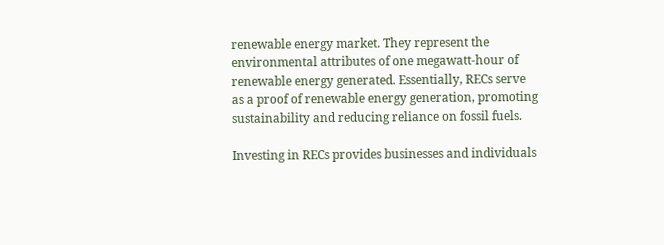renewable energy market. They represent the environmental attributes of one megawatt-hour of renewable energy generated. Essentially, RECs serve as a proof of renewable energy generation, promoting sustainability and reducing reliance on fossil fuels.

Investing in RECs provides businesses and individuals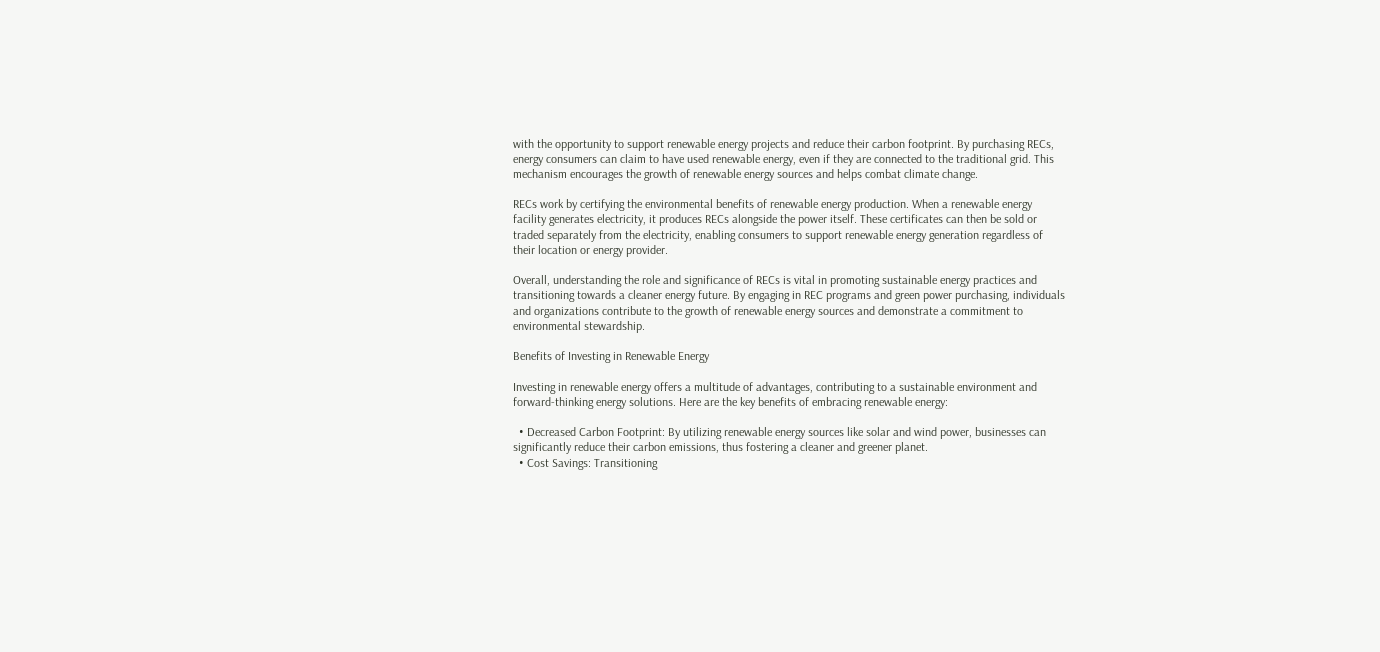with the opportunity to support renewable energy projects and reduce their carbon footprint. By purchasing RECs, energy consumers can claim to have used renewable energy, even if they are connected to the traditional grid. This mechanism encourages the growth of renewable energy sources and helps combat climate change.

RECs work by certifying the environmental benefits of renewable energy production. When a renewable energy facility generates electricity, it produces RECs alongside the power itself. These certificates can then be sold or traded separately from the electricity, enabling consumers to support renewable energy generation regardless of their location or energy provider.

Overall, understanding the role and significance of RECs is vital in promoting sustainable energy practices and transitioning towards a cleaner energy future. By engaging in REC programs and green power purchasing, individuals and organizations contribute to the growth of renewable energy sources and demonstrate a commitment to environmental stewardship.

Benefits of Investing in Renewable Energy

Investing in renewable energy offers a multitude of advantages, contributing to a sustainable environment and forward-thinking energy solutions. Here are the key benefits of embracing renewable energy:

  • Decreased Carbon Footprint: By utilizing renewable energy sources like solar and wind power, businesses can significantly reduce their carbon emissions, thus fostering a cleaner and greener planet.
  • Cost Savings: Transitioning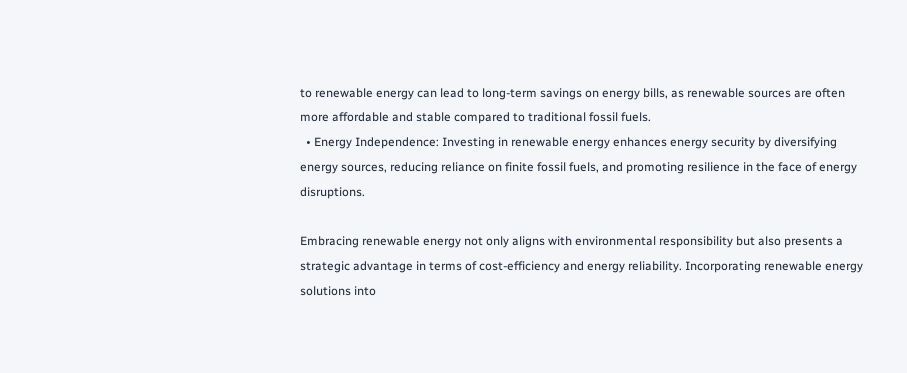to renewable energy can lead to long-term savings on energy bills, as renewable sources are often more affordable and stable compared to traditional fossil fuels.
  • Energy Independence: Investing in renewable energy enhances energy security by diversifying energy sources, reducing reliance on finite fossil fuels, and promoting resilience in the face of energy disruptions.

Embracing renewable energy not only aligns with environmental responsibility but also presents a strategic advantage in terms of cost-efficiency and energy reliability. Incorporating renewable energy solutions into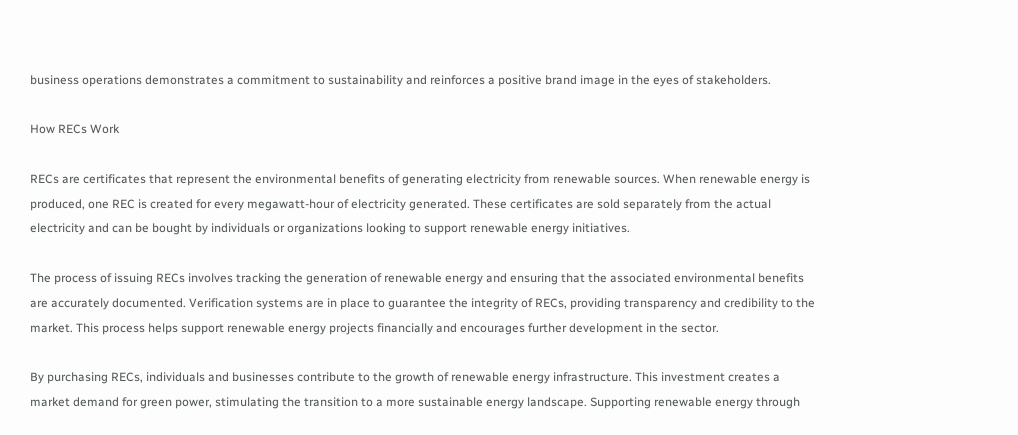business operations demonstrates a commitment to sustainability and reinforces a positive brand image in the eyes of stakeholders.

How RECs Work

RECs are certificates that represent the environmental benefits of generating electricity from renewable sources. When renewable energy is produced, one REC is created for every megawatt-hour of electricity generated. These certificates are sold separately from the actual electricity and can be bought by individuals or organizations looking to support renewable energy initiatives.

The process of issuing RECs involves tracking the generation of renewable energy and ensuring that the associated environmental benefits are accurately documented. Verification systems are in place to guarantee the integrity of RECs, providing transparency and credibility to the market. This process helps support renewable energy projects financially and encourages further development in the sector.

By purchasing RECs, individuals and businesses contribute to the growth of renewable energy infrastructure. This investment creates a market demand for green power, stimulating the transition to a more sustainable energy landscape. Supporting renewable energy through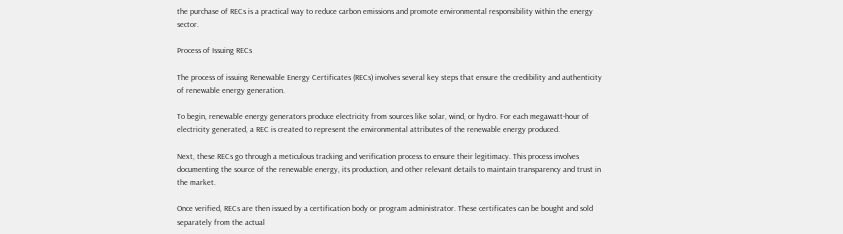the purchase of RECs is a practical way to reduce carbon emissions and promote environmental responsibility within the energy sector.

Process of Issuing RECs

The process of issuing Renewable Energy Certificates (RECs) involves several key steps that ensure the credibility and authenticity of renewable energy generation.

To begin, renewable energy generators produce electricity from sources like solar, wind, or hydro. For each megawatt-hour of electricity generated, a REC is created to represent the environmental attributes of the renewable energy produced.

Next, these RECs go through a meticulous tracking and verification process to ensure their legitimacy. This process involves documenting the source of the renewable energy, its production, and other relevant details to maintain transparency and trust in the market.

Once verified, RECs are then issued by a certification body or program administrator. These certificates can be bought and sold separately from the actual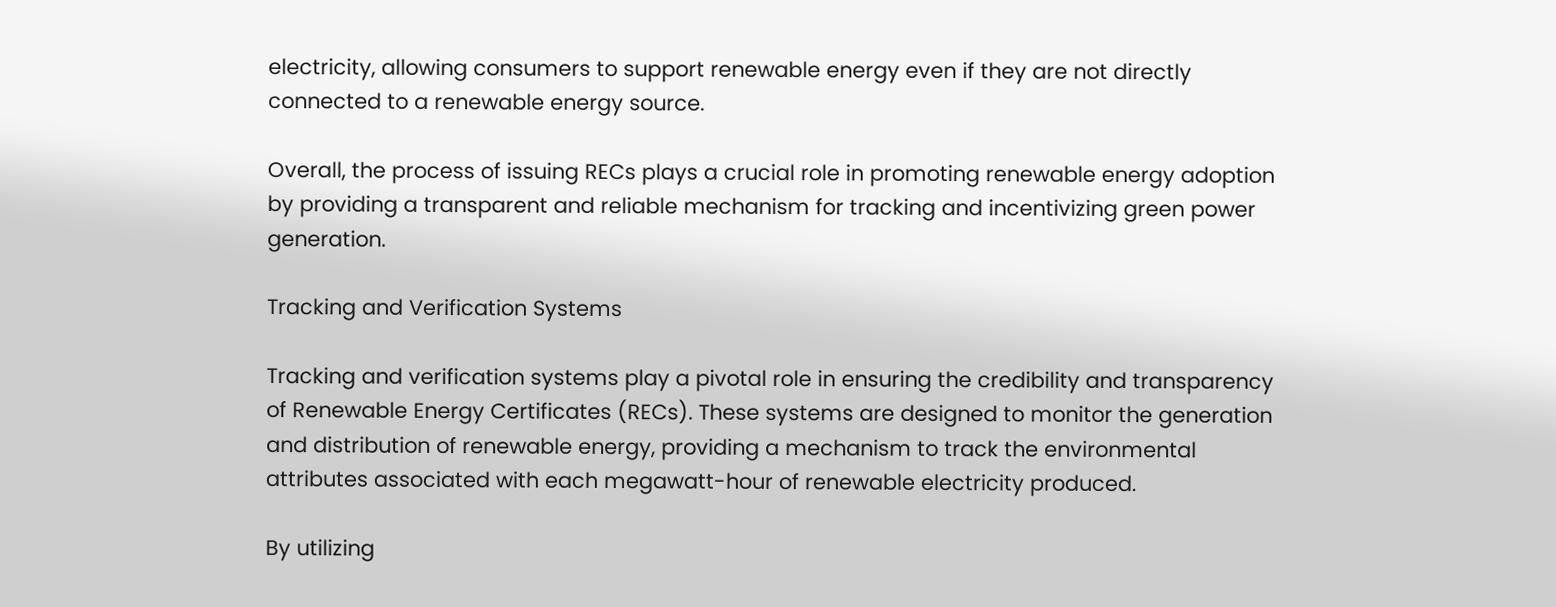electricity, allowing consumers to support renewable energy even if they are not directly connected to a renewable energy source.

Overall, the process of issuing RECs plays a crucial role in promoting renewable energy adoption by providing a transparent and reliable mechanism for tracking and incentivizing green power generation.

Tracking and Verification Systems

Tracking and verification systems play a pivotal role in ensuring the credibility and transparency of Renewable Energy Certificates (RECs). These systems are designed to monitor the generation and distribution of renewable energy, providing a mechanism to track the environmental attributes associated with each megawatt-hour of renewable electricity produced.

By utilizing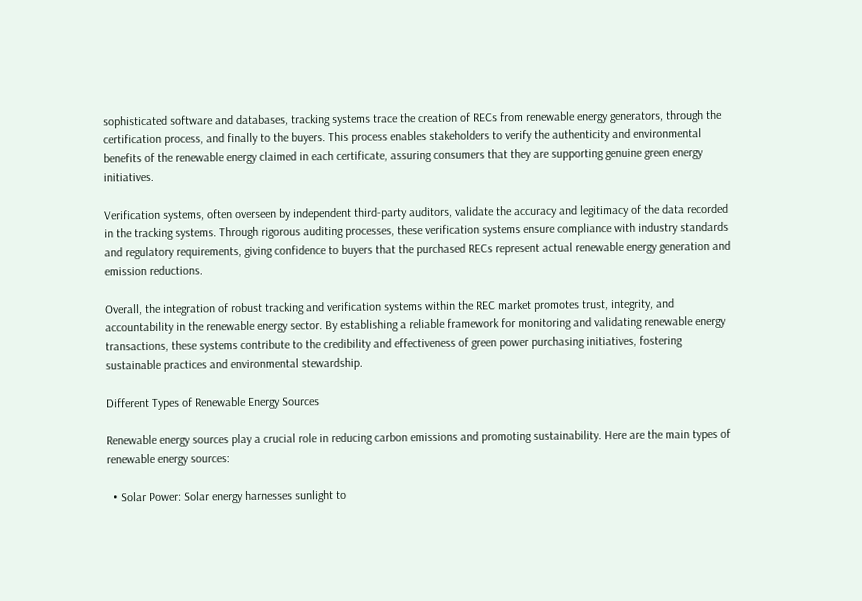sophisticated software and databases, tracking systems trace the creation of RECs from renewable energy generators, through the certification process, and finally to the buyers. This process enables stakeholders to verify the authenticity and environmental benefits of the renewable energy claimed in each certificate, assuring consumers that they are supporting genuine green energy initiatives.

Verification systems, often overseen by independent third-party auditors, validate the accuracy and legitimacy of the data recorded in the tracking systems. Through rigorous auditing processes, these verification systems ensure compliance with industry standards and regulatory requirements, giving confidence to buyers that the purchased RECs represent actual renewable energy generation and emission reductions.

Overall, the integration of robust tracking and verification systems within the REC market promotes trust, integrity, and accountability in the renewable energy sector. By establishing a reliable framework for monitoring and validating renewable energy transactions, these systems contribute to the credibility and effectiveness of green power purchasing initiatives, fostering sustainable practices and environmental stewardship.

Different Types of Renewable Energy Sources

Renewable energy sources play a crucial role in reducing carbon emissions and promoting sustainability. Here are the main types of renewable energy sources:

  • Solar Power: Solar energy harnesses sunlight to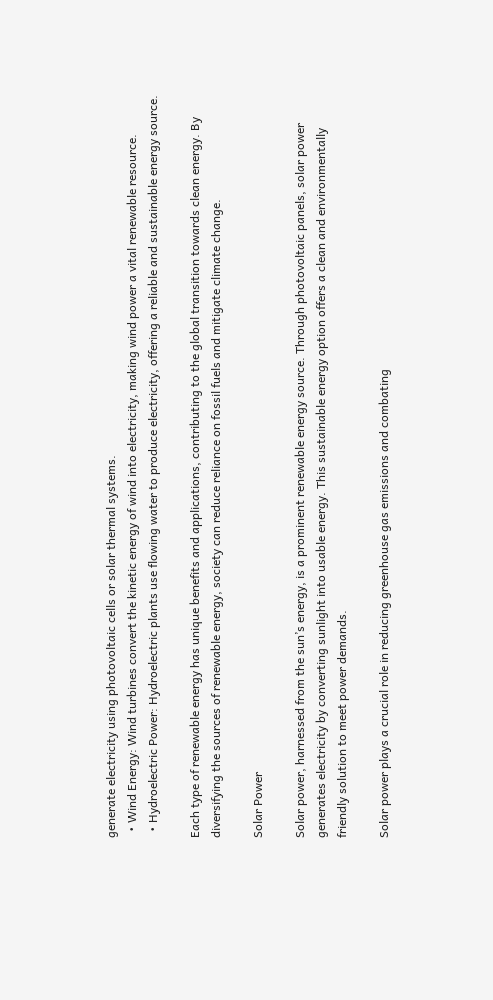generate electricity using photovoltaic cells or solar thermal systems.
  • Wind Energy: Wind turbines convert the kinetic energy of wind into electricity, making wind power a vital renewable resource.
  • Hydroelectric Power: Hydroelectric plants use flowing water to produce electricity, offering a reliable and sustainable energy source.

Each type of renewable energy has unique benefits and applications, contributing to the global transition towards clean energy. By diversifying the sources of renewable energy, society can reduce reliance on fossil fuels and mitigate climate change.

Solar Power

Solar power, harnessed from the sun’s energy, is a prominent renewable energy source. Through photovoltaic panels, solar power generates electricity by converting sunlight into usable energy. This sustainable energy option offers a clean and environmentally friendly solution to meet power demands.

Solar power plays a crucial role in reducing greenhouse gas emissions and combating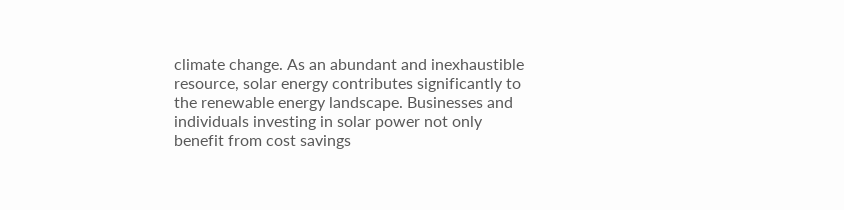climate change. As an abundant and inexhaustible resource, solar energy contributes significantly to the renewable energy landscape. Businesses and individuals investing in solar power not only benefit from cost savings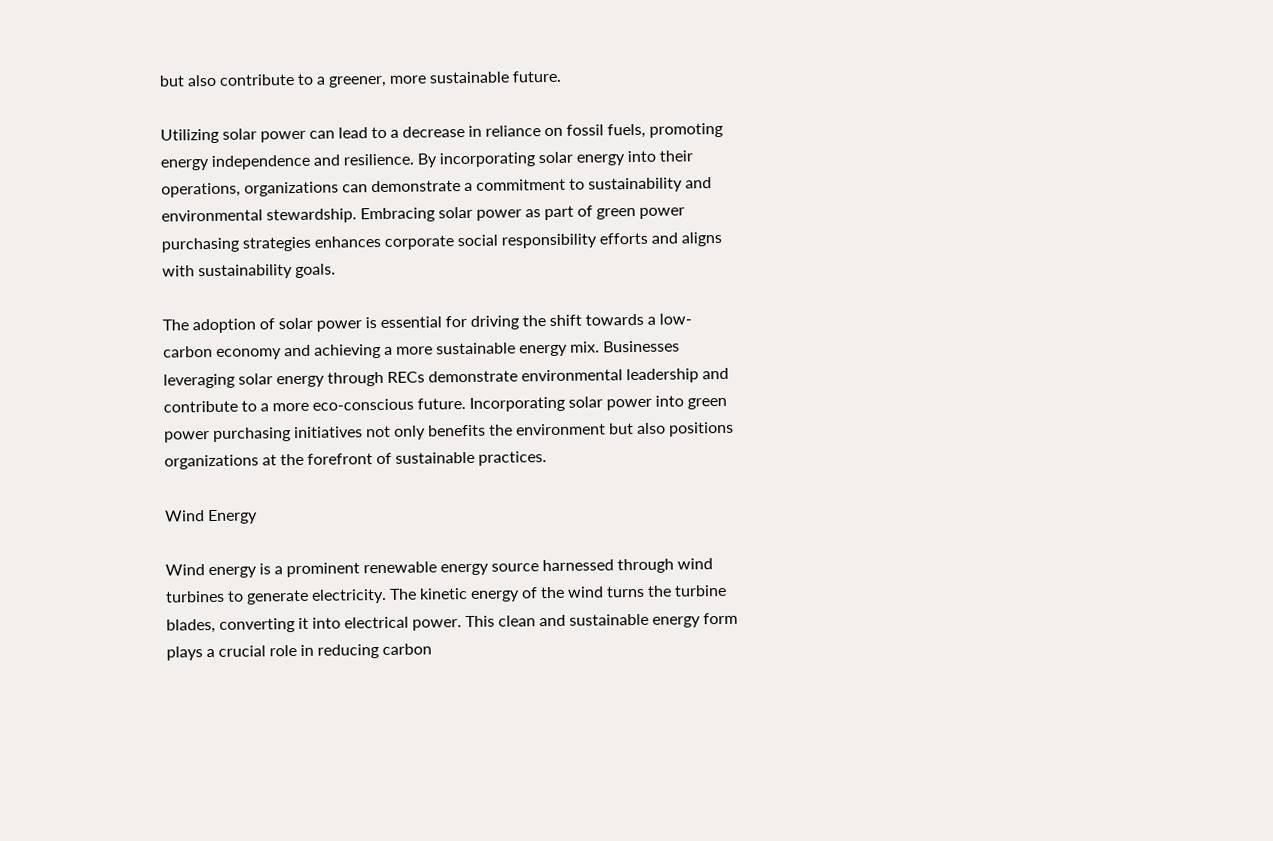but also contribute to a greener, more sustainable future.

Utilizing solar power can lead to a decrease in reliance on fossil fuels, promoting energy independence and resilience. By incorporating solar energy into their operations, organizations can demonstrate a commitment to sustainability and environmental stewardship. Embracing solar power as part of green power purchasing strategies enhances corporate social responsibility efforts and aligns with sustainability goals.

The adoption of solar power is essential for driving the shift towards a low-carbon economy and achieving a more sustainable energy mix. Businesses leveraging solar energy through RECs demonstrate environmental leadership and contribute to a more eco-conscious future. Incorporating solar power into green power purchasing initiatives not only benefits the environment but also positions organizations at the forefront of sustainable practices.

Wind Energy

Wind energy is a prominent renewable energy source harnessed through wind turbines to generate electricity. The kinetic energy of the wind turns the turbine blades, converting it into electrical power. This clean and sustainable energy form plays a crucial role in reducing carbon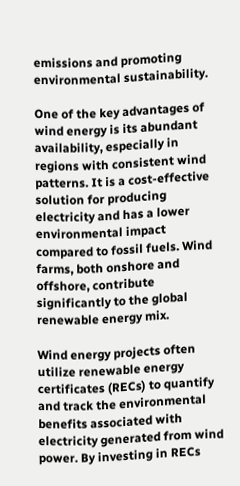emissions and promoting environmental sustainability.

One of the key advantages of wind energy is its abundant availability, especially in regions with consistent wind patterns. It is a cost-effective solution for producing electricity and has a lower environmental impact compared to fossil fuels. Wind farms, both onshore and offshore, contribute significantly to the global renewable energy mix.

Wind energy projects often utilize renewable energy certificates (RECs) to quantify and track the environmental benefits associated with electricity generated from wind power. By investing in RECs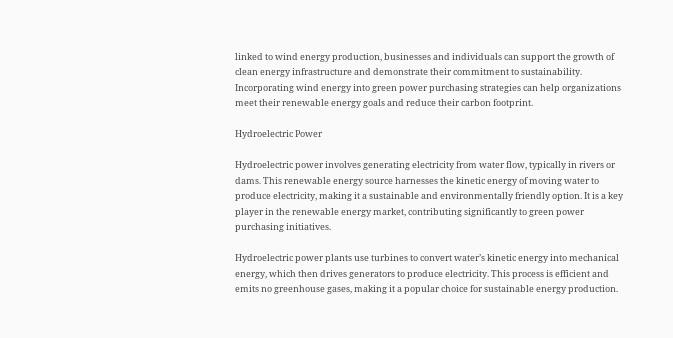linked to wind energy production, businesses and individuals can support the growth of clean energy infrastructure and demonstrate their commitment to sustainability. Incorporating wind energy into green power purchasing strategies can help organizations meet their renewable energy goals and reduce their carbon footprint.

Hydroelectric Power

Hydroelectric power involves generating electricity from water flow, typically in rivers or dams. This renewable energy source harnesses the kinetic energy of moving water to produce electricity, making it a sustainable and environmentally friendly option. It is a key player in the renewable energy market, contributing significantly to green power purchasing initiatives.

Hydroelectric power plants use turbines to convert water’s kinetic energy into mechanical energy, which then drives generators to produce electricity. This process is efficient and emits no greenhouse gases, making it a popular choice for sustainable energy production.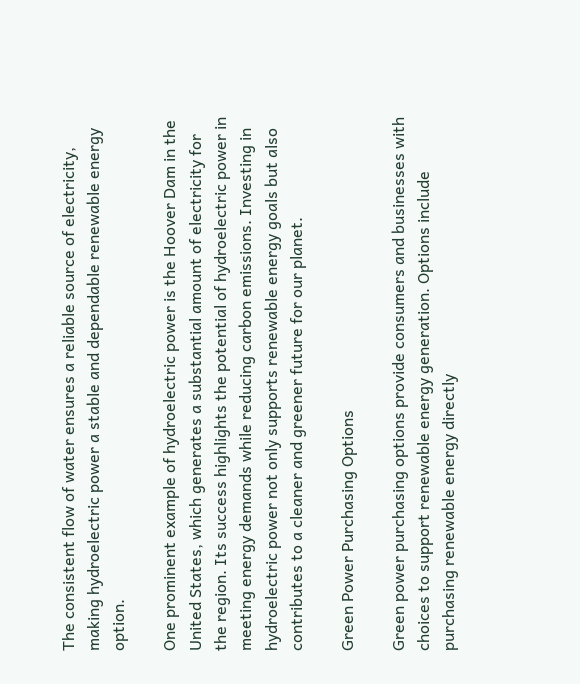The consistent flow of water ensures a reliable source of electricity, making hydroelectric power a stable and dependable renewable energy option.

One prominent example of hydroelectric power is the Hoover Dam in the United States, which generates a substantial amount of electricity for the region. Its success highlights the potential of hydroelectric power in meeting energy demands while reducing carbon emissions. Investing in hydroelectric power not only supports renewable energy goals but also contributes to a cleaner and greener future for our planet.

Green Power Purchasing Options

Green power purchasing options provide consumers and businesses with choices to support renewable energy generation. Options include purchasing renewable energy directly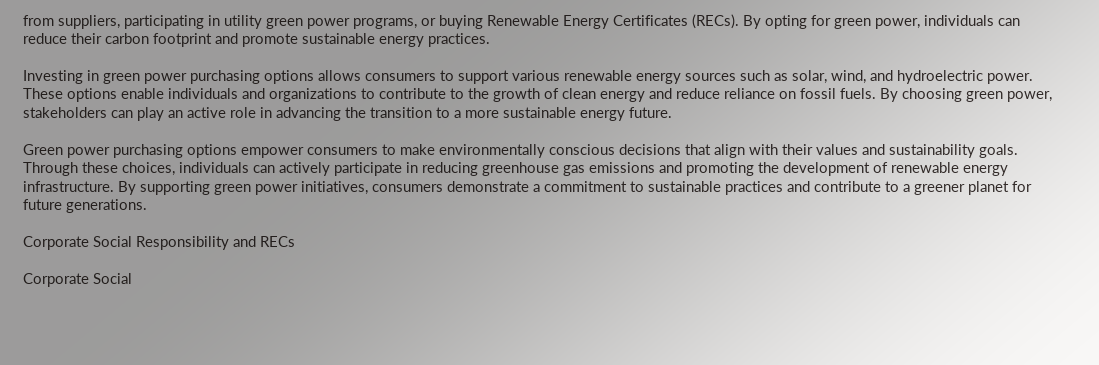from suppliers, participating in utility green power programs, or buying Renewable Energy Certificates (RECs). By opting for green power, individuals can reduce their carbon footprint and promote sustainable energy practices.

Investing in green power purchasing options allows consumers to support various renewable energy sources such as solar, wind, and hydroelectric power. These options enable individuals and organizations to contribute to the growth of clean energy and reduce reliance on fossil fuels. By choosing green power, stakeholders can play an active role in advancing the transition to a more sustainable energy future.

Green power purchasing options empower consumers to make environmentally conscious decisions that align with their values and sustainability goals. Through these choices, individuals can actively participate in reducing greenhouse gas emissions and promoting the development of renewable energy infrastructure. By supporting green power initiatives, consumers demonstrate a commitment to sustainable practices and contribute to a greener planet for future generations.

Corporate Social Responsibility and RECs

Corporate Social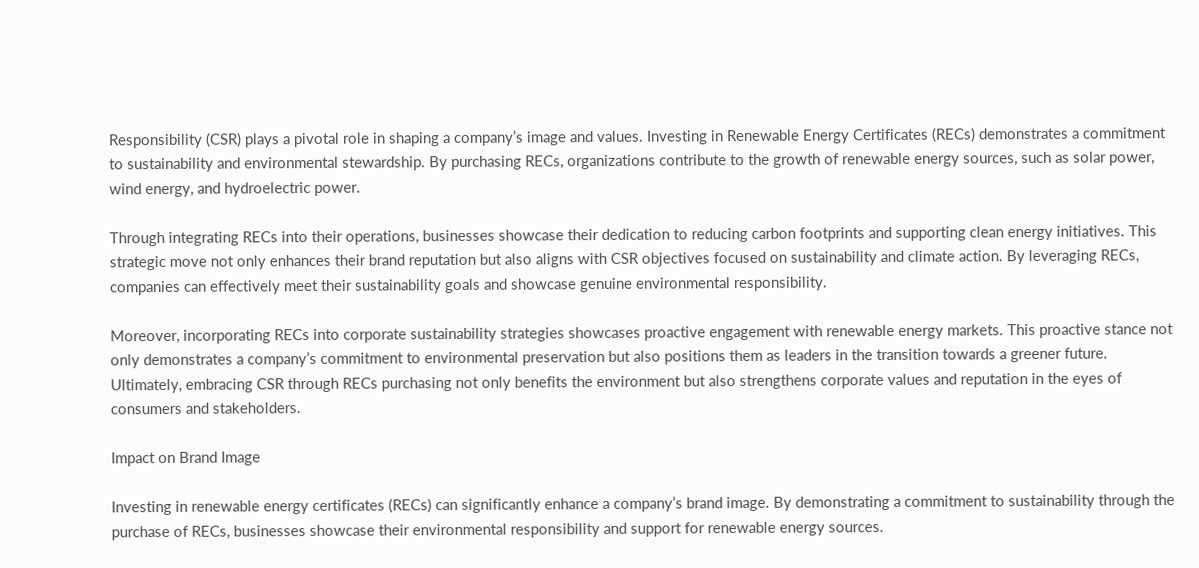Responsibility (CSR) plays a pivotal role in shaping a company’s image and values. Investing in Renewable Energy Certificates (RECs) demonstrates a commitment to sustainability and environmental stewardship. By purchasing RECs, organizations contribute to the growth of renewable energy sources, such as solar power, wind energy, and hydroelectric power.

Through integrating RECs into their operations, businesses showcase their dedication to reducing carbon footprints and supporting clean energy initiatives. This strategic move not only enhances their brand reputation but also aligns with CSR objectives focused on sustainability and climate action. By leveraging RECs, companies can effectively meet their sustainability goals and showcase genuine environmental responsibility.

Moreover, incorporating RECs into corporate sustainability strategies showcases proactive engagement with renewable energy markets. This proactive stance not only demonstrates a company’s commitment to environmental preservation but also positions them as leaders in the transition towards a greener future. Ultimately, embracing CSR through RECs purchasing not only benefits the environment but also strengthens corporate values and reputation in the eyes of consumers and stakeholders.

Impact on Brand Image

Investing in renewable energy certificates (RECs) can significantly enhance a company’s brand image. By demonstrating a commitment to sustainability through the purchase of RECs, businesses showcase their environmental responsibility and support for renewable energy sources.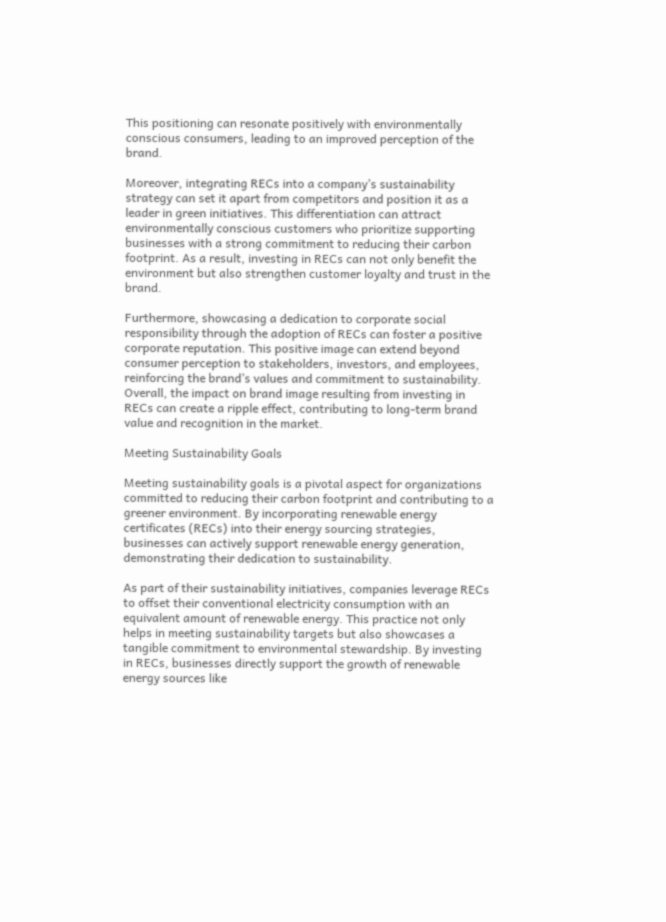This positioning can resonate positively with environmentally conscious consumers, leading to an improved perception of the brand.

Moreover, integrating RECs into a company’s sustainability strategy can set it apart from competitors and position it as a leader in green initiatives. This differentiation can attract environmentally conscious customers who prioritize supporting businesses with a strong commitment to reducing their carbon footprint. As a result, investing in RECs can not only benefit the environment but also strengthen customer loyalty and trust in the brand.

Furthermore, showcasing a dedication to corporate social responsibility through the adoption of RECs can foster a positive corporate reputation. This positive image can extend beyond consumer perception to stakeholders, investors, and employees, reinforcing the brand’s values and commitment to sustainability. Overall, the impact on brand image resulting from investing in RECs can create a ripple effect, contributing to long-term brand value and recognition in the market.

Meeting Sustainability Goals

Meeting sustainability goals is a pivotal aspect for organizations committed to reducing their carbon footprint and contributing to a greener environment. By incorporating renewable energy certificates (RECs) into their energy sourcing strategies, businesses can actively support renewable energy generation, demonstrating their dedication to sustainability.

As part of their sustainability initiatives, companies leverage RECs to offset their conventional electricity consumption with an equivalent amount of renewable energy. This practice not only helps in meeting sustainability targets but also showcases a tangible commitment to environmental stewardship. By investing in RECs, businesses directly support the growth of renewable energy sources like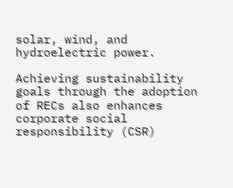solar, wind, and hydroelectric power.

Achieving sustainability goals through the adoption of RECs also enhances corporate social responsibility (CSR)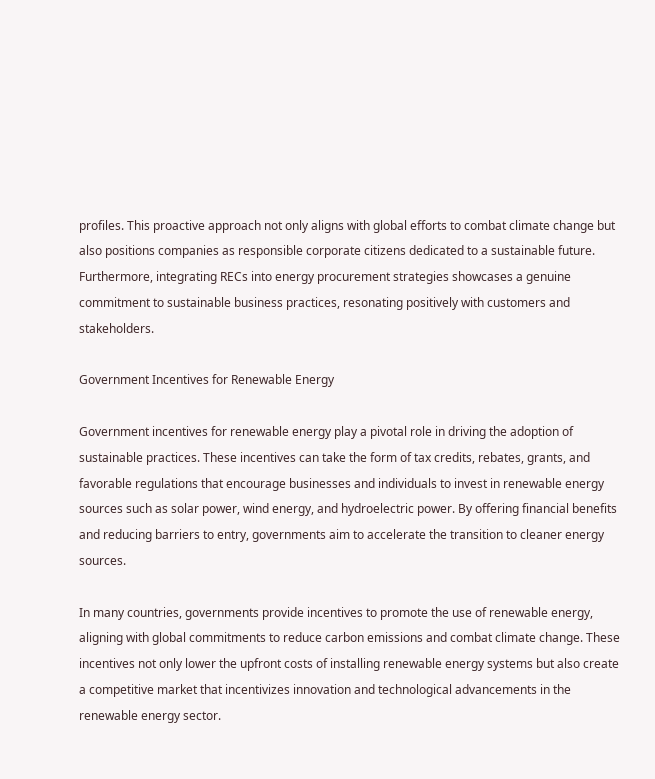profiles. This proactive approach not only aligns with global efforts to combat climate change but also positions companies as responsible corporate citizens dedicated to a sustainable future. Furthermore, integrating RECs into energy procurement strategies showcases a genuine commitment to sustainable business practices, resonating positively with customers and stakeholders.

Government Incentives for Renewable Energy

Government incentives for renewable energy play a pivotal role in driving the adoption of sustainable practices. These incentives can take the form of tax credits, rebates, grants, and favorable regulations that encourage businesses and individuals to invest in renewable energy sources such as solar power, wind energy, and hydroelectric power. By offering financial benefits and reducing barriers to entry, governments aim to accelerate the transition to cleaner energy sources.

In many countries, governments provide incentives to promote the use of renewable energy, aligning with global commitments to reduce carbon emissions and combat climate change. These incentives not only lower the upfront costs of installing renewable energy systems but also create a competitive market that incentivizes innovation and technological advancements in the renewable energy sector.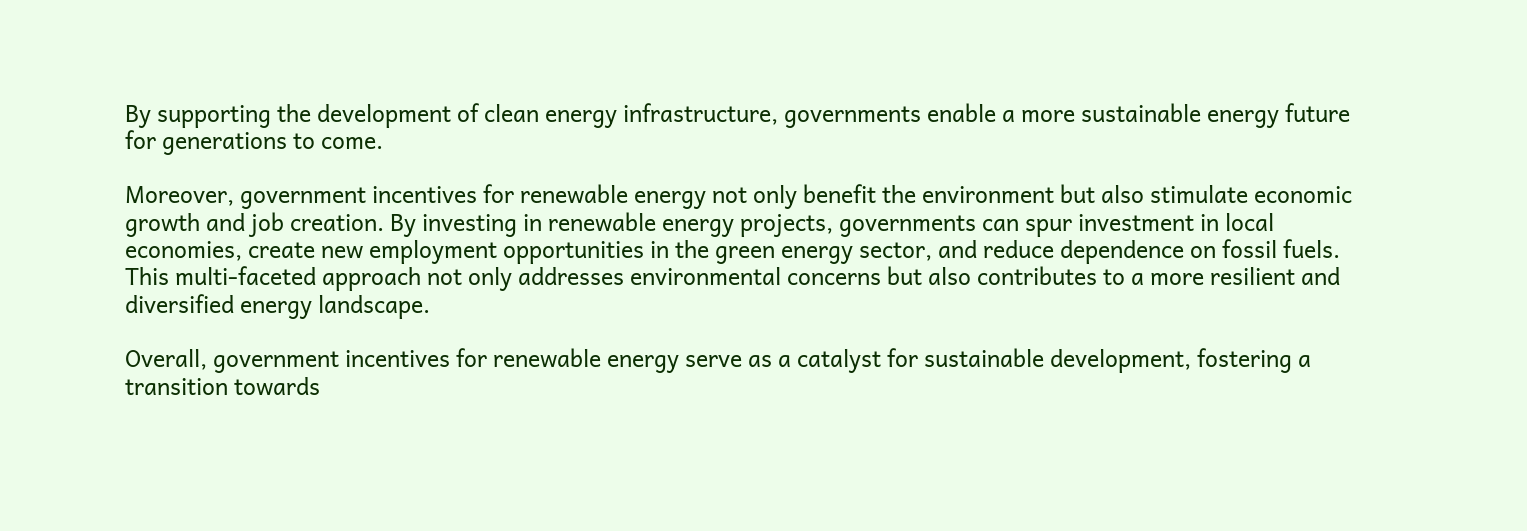By supporting the development of clean energy infrastructure, governments enable a more sustainable energy future for generations to come.

Moreover, government incentives for renewable energy not only benefit the environment but also stimulate economic growth and job creation. By investing in renewable energy projects, governments can spur investment in local economies, create new employment opportunities in the green energy sector, and reduce dependence on fossil fuels. This multi-faceted approach not only addresses environmental concerns but also contributes to a more resilient and diversified energy landscape.

Overall, government incentives for renewable energy serve as a catalyst for sustainable development, fostering a transition towards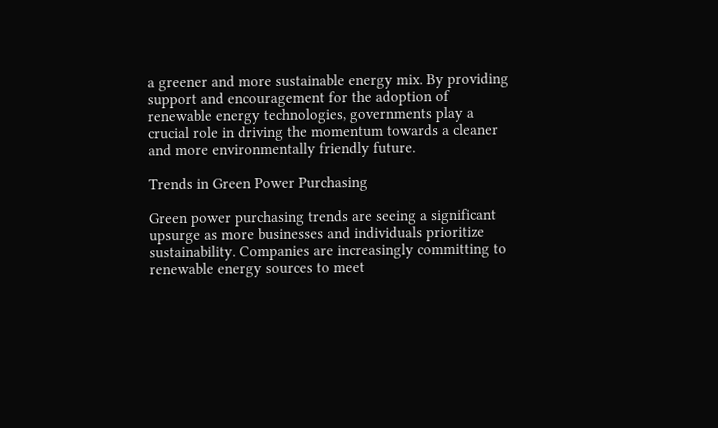a greener and more sustainable energy mix. By providing support and encouragement for the adoption of renewable energy technologies, governments play a crucial role in driving the momentum towards a cleaner and more environmentally friendly future.

Trends in Green Power Purchasing

Green power purchasing trends are seeing a significant upsurge as more businesses and individuals prioritize sustainability. Companies are increasingly committing to renewable energy sources to meet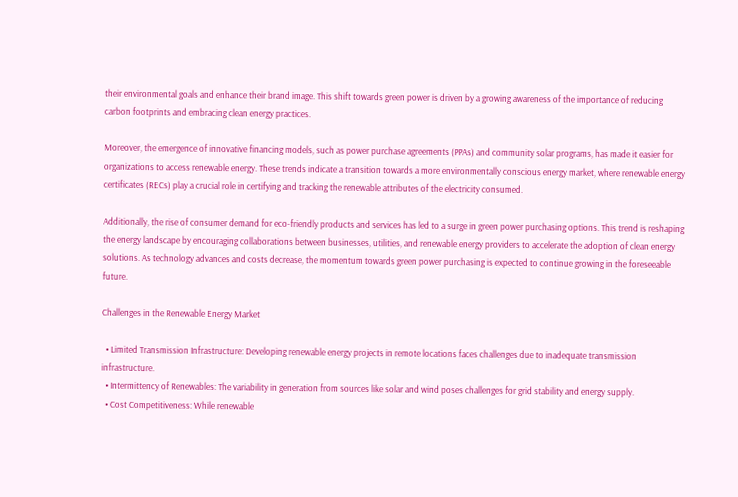their environmental goals and enhance their brand image. This shift towards green power is driven by a growing awareness of the importance of reducing carbon footprints and embracing clean energy practices.

Moreover, the emergence of innovative financing models, such as power purchase agreements (PPAs) and community solar programs, has made it easier for organizations to access renewable energy. These trends indicate a transition towards a more environmentally conscious energy market, where renewable energy certificates (RECs) play a crucial role in certifying and tracking the renewable attributes of the electricity consumed.

Additionally, the rise of consumer demand for eco-friendly products and services has led to a surge in green power purchasing options. This trend is reshaping the energy landscape by encouraging collaborations between businesses, utilities, and renewable energy providers to accelerate the adoption of clean energy solutions. As technology advances and costs decrease, the momentum towards green power purchasing is expected to continue growing in the foreseeable future.

Challenges in the Renewable Energy Market

  • Limited Transmission Infrastructure: Developing renewable energy projects in remote locations faces challenges due to inadequate transmission infrastructure.
  • Intermittency of Renewables: The variability in generation from sources like solar and wind poses challenges for grid stability and energy supply.
  • Cost Competitiveness: While renewable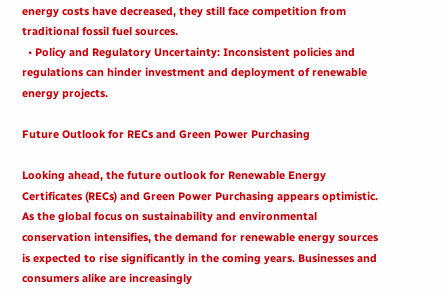energy costs have decreased, they still face competition from traditional fossil fuel sources.
  • Policy and Regulatory Uncertainty: Inconsistent policies and regulations can hinder investment and deployment of renewable energy projects.

Future Outlook for RECs and Green Power Purchasing

Looking ahead, the future outlook for Renewable Energy Certificates (RECs) and Green Power Purchasing appears optimistic. As the global focus on sustainability and environmental conservation intensifies, the demand for renewable energy sources is expected to rise significantly in the coming years. Businesses and consumers alike are increasingly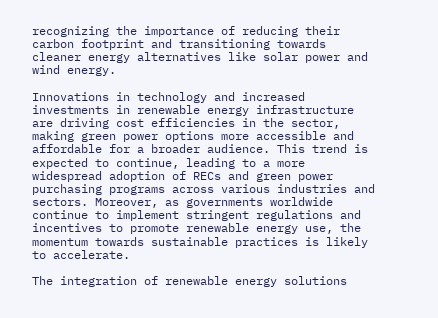recognizing the importance of reducing their carbon footprint and transitioning towards cleaner energy alternatives like solar power and wind energy.

Innovations in technology and increased investments in renewable energy infrastructure are driving cost efficiencies in the sector, making green power options more accessible and affordable for a broader audience. This trend is expected to continue, leading to a more widespread adoption of RECs and green power purchasing programs across various industries and sectors. Moreover, as governments worldwide continue to implement stringent regulations and incentives to promote renewable energy use, the momentum towards sustainable practices is likely to accelerate.

The integration of renewable energy solutions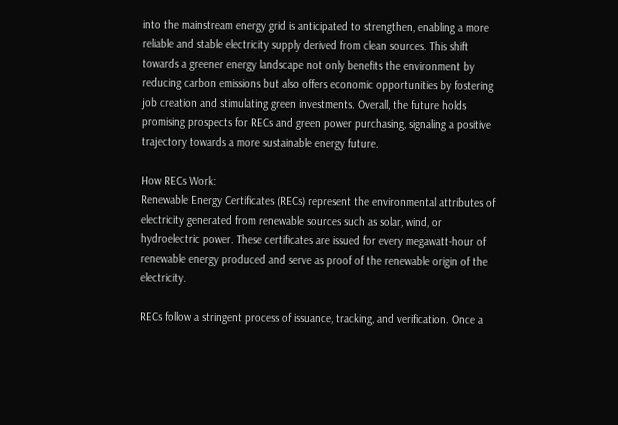into the mainstream energy grid is anticipated to strengthen, enabling a more reliable and stable electricity supply derived from clean sources. This shift towards a greener energy landscape not only benefits the environment by reducing carbon emissions but also offers economic opportunities by fostering job creation and stimulating green investments. Overall, the future holds promising prospects for RECs and green power purchasing, signaling a positive trajectory towards a more sustainable energy future.

How RECs Work:
Renewable Energy Certificates (RECs) represent the environmental attributes of electricity generated from renewable sources such as solar, wind, or hydroelectric power. These certificates are issued for every megawatt-hour of renewable energy produced and serve as proof of the renewable origin of the electricity.

RECs follow a stringent process of issuance, tracking, and verification. Once a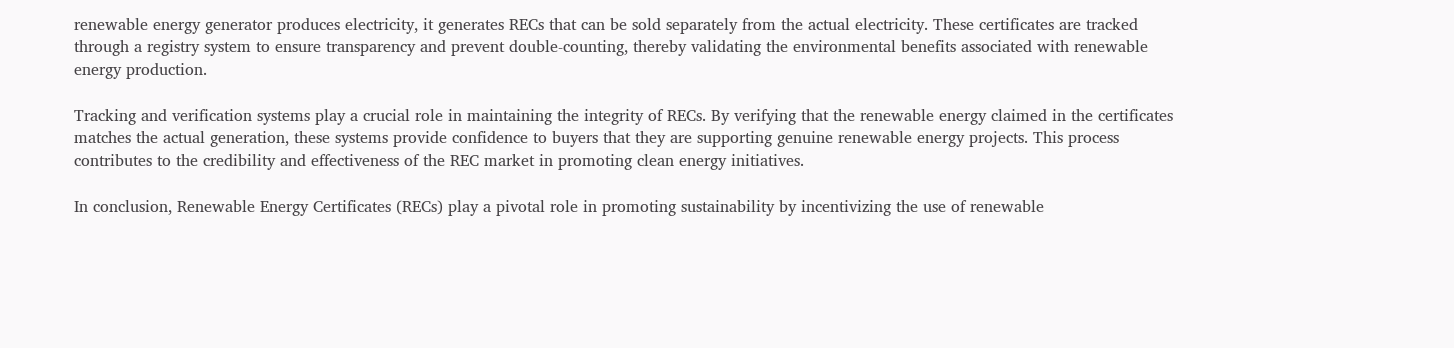renewable energy generator produces electricity, it generates RECs that can be sold separately from the actual electricity. These certificates are tracked through a registry system to ensure transparency and prevent double-counting, thereby validating the environmental benefits associated with renewable energy production.

Tracking and verification systems play a crucial role in maintaining the integrity of RECs. By verifying that the renewable energy claimed in the certificates matches the actual generation, these systems provide confidence to buyers that they are supporting genuine renewable energy projects. This process contributes to the credibility and effectiveness of the REC market in promoting clean energy initiatives.

In conclusion, Renewable Energy Certificates (RECs) play a pivotal role in promoting sustainability by incentivizing the use of renewable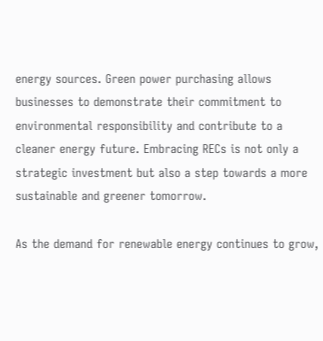energy sources. Green power purchasing allows businesses to demonstrate their commitment to environmental responsibility and contribute to a cleaner energy future. Embracing RECs is not only a strategic investment but also a step towards a more sustainable and greener tomorrow.

As the demand for renewable energy continues to grow,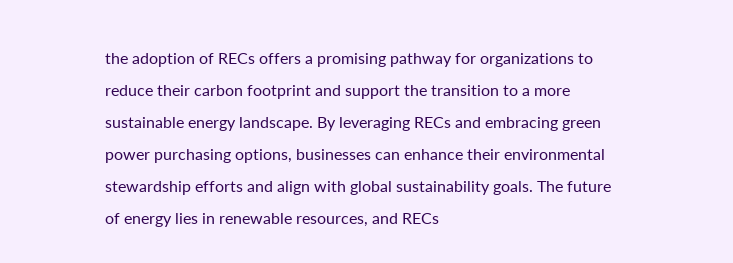the adoption of RECs offers a promising pathway for organizations to reduce their carbon footprint and support the transition to a more sustainable energy landscape. By leveraging RECs and embracing green power purchasing options, businesses can enhance their environmental stewardship efforts and align with global sustainability goals. The future of energy lies in renewable resources, and RECs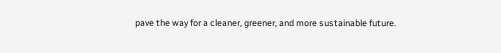pave the way for a cleaner, greener, and more sustainable future.